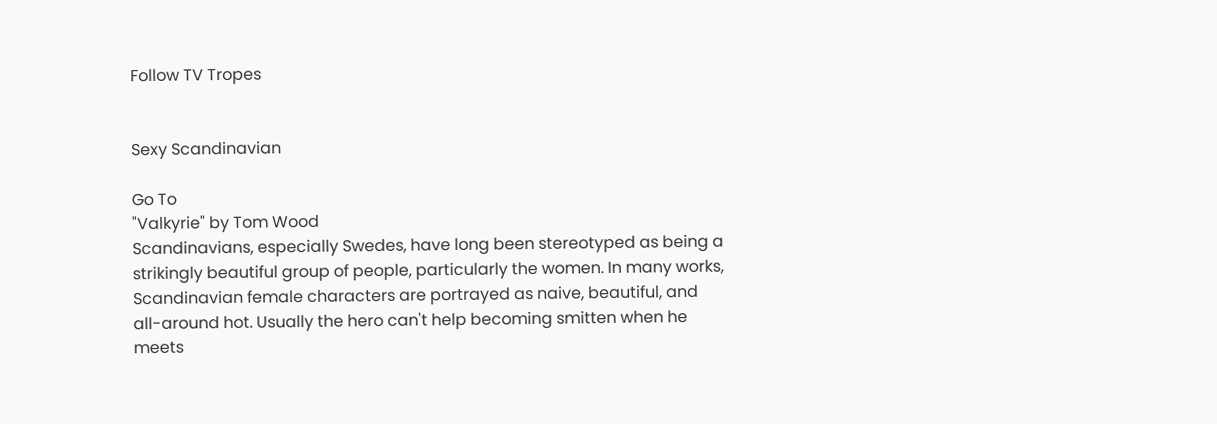Follow TV Tropes


Sexy Scandinavian

Go To
"Valkyrie" by Tom Wood
Scandinavians, especially Swedes, have long been stereotyped as being a strikingly beautiful group of people, particularly the women. In many works, Scandinavian female characters are portrayed as naive, beautiful, and all-around hot. Usually the hero can't help becoming smitten when he meets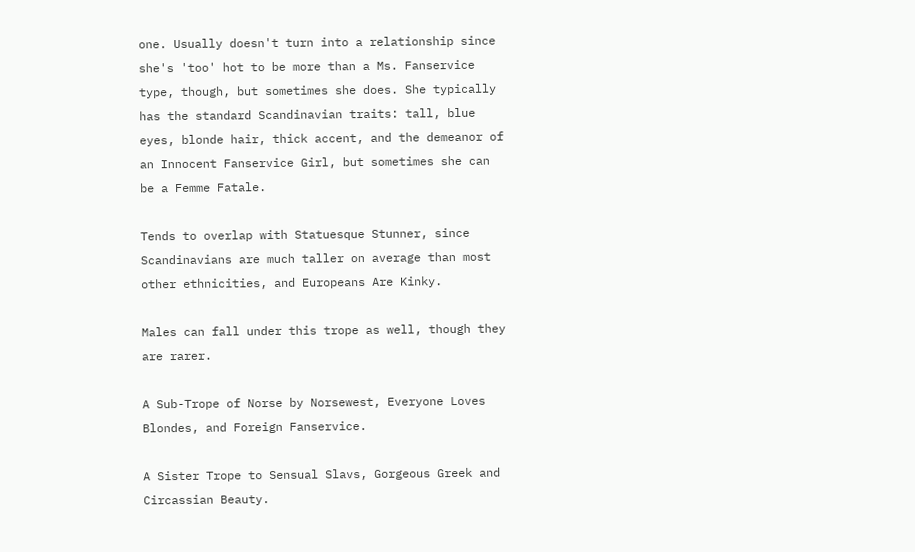one. Usually doesn't turn into a relationship since she's 'too' hot to be more than a Ms. Fanservice type, though, but sometimes she does. She typically has the standard Scandinavian traits: tall, blue eyes, blonde hair, thick accent, and the demeanor of an Innocent Fanservice Girl, but sometimes she can be a Femme Fatale.

Tends to overlap with Statuesque Stunner, since Scandinavians are much taller on average than most other ethnicities, and Europeans Are Kinky.

Males can fall under this trope as well, though they are rarer.

A Sub-Trope of Norse by Norsewest, Everyone Loves Blondes, and Foreign Fanservice.

A Sister Trope to Sensual Slavs, Gorgeous Greek and Circassian Beauty.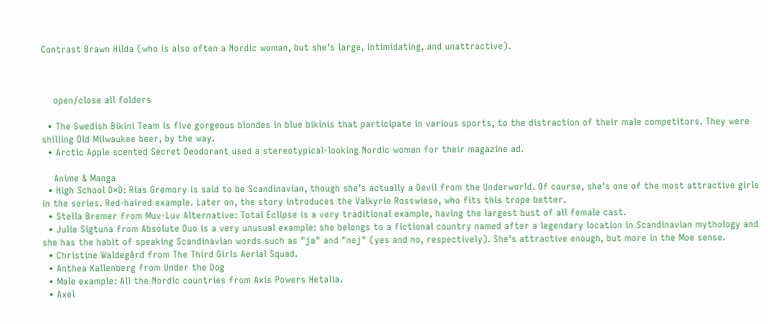Contrast Brawn Hilda (who is also often a Nordic woman, but she's large, intimidating, and unattractive).



    open/close all folders

  • The Swedish Bikini Team is five gorgeous blondes in blue bikinis that participate in various sports, to the distraction of their male competitors. They were shilling Old Milwaukee beer, by the way.
  • Arctic Apple scented Secret Deodorant used a stereotypical-looking Nordic woman for their magazine ad.

    Anime & Manga
  • High School D×D: Rias Gremory is said to be Scandinavian, though she’s actually a Devil from the Underworld. Of course, she's one of the most attractive girls in the series. Red-haired example. Later on, the story introduces the Valkyrie Rosswiese, who fits this trope better.
  • Stella Bremer from Muv-Luv Alternative: Total Eclipse is a very traditional example, having the largest bust of all female cast.
  • Julie Sigtuna from Absolute Duo is a very unusual example: she belongs to a fictional country named after a legendary location in Scandinavian mythology and she has the habit of speaking Scandinavian words such as "ja" and "nej" (yes and no, respectively). She's attractive enough, but more in the Moe sense.
  • Christine Waldegård from The Third Girls Aerial Squad.
  • Anthea Kallenberg from Under the Dog
  • Male example: All the Nordic countries from Axis Powers Hetalia.
  • Axel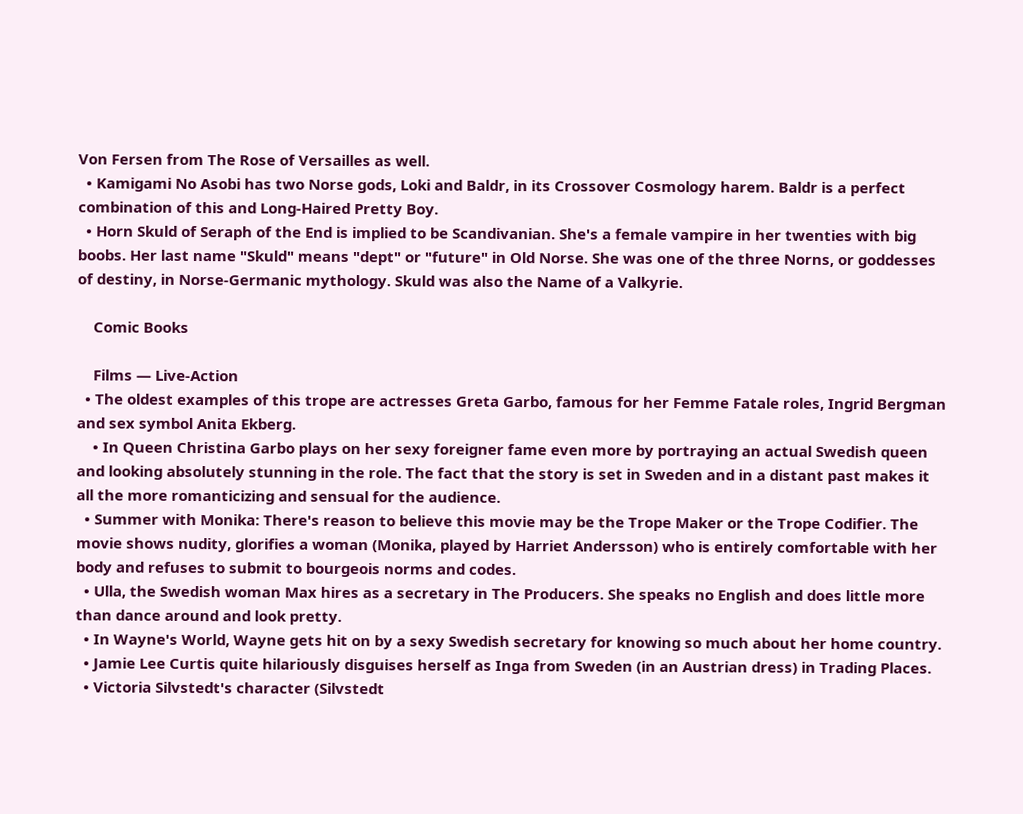Von Fersen from The Rose of Versailles as well.
  • Kamigami No Asobi has two Norse gods, Loki and Baldr, in its Crossover Cosmology harem. Baldr is a perfect combination of this and Long-Haired Pretty Boy.
  • Horn Skuld of Seraph of the End is implied to be Scandivanian. She's a female vampire in her twenties with big boobs. Her last name "Skuld" means "dept" or "future" in Old Norse. She was one of the three Norns, or goddesses of destiny, in Norse-Germanic mythology. Skuld was also the Name of a Valkyrie.

    Comic Books

    Films — Live-Action
  • The oldest examples of this trope are actresses Greta Garbo, famous for her Femme Fatale roles, Ingrid Bergman and sex symbol Anita Ekberg.
    • In Queen Christina Garbo plays on her sexy foreigner fame even more by portraying an actual Swedish queen and looking absolutely stunning in the role. The fact that the story is set in Sweden and in a distant past makes it all the more romanticizing and sensual for the audience.
  • Summer with Monika: There's reason to believe this movie may be the Trope Maker or the Trope Codifier. The movie shows nudity, glorifies a woman (Monika, played by Harriet Andersson) who is entirely comfortable with her body and refuses to submit to bourgeois norms and codes.
  • Ulla, the Swedish woman Max hires as a secretary in The Producers. She speaks no English and does little more than dance around and look pretty.
  • In Wayne's World, Wayne gets hit on by a sexy Swedish secretary for knowing so much about her home country.
  • Jamie Lee Curtis quite hilariously disguises herself as Inga from Sweden (in an Austrian dress) in Trading Places.
  • Victoria Silvstedt's character (Silvstedt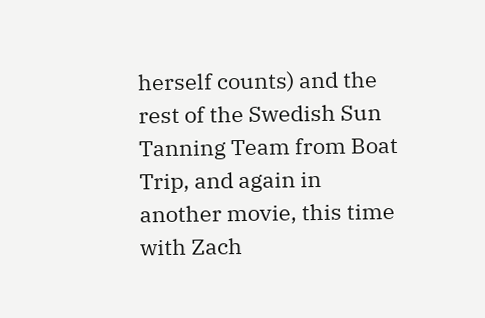herself counts) and the rest of the Swedish Sun Tanning Team from Boat Trip, and again in another movie, this time with Zach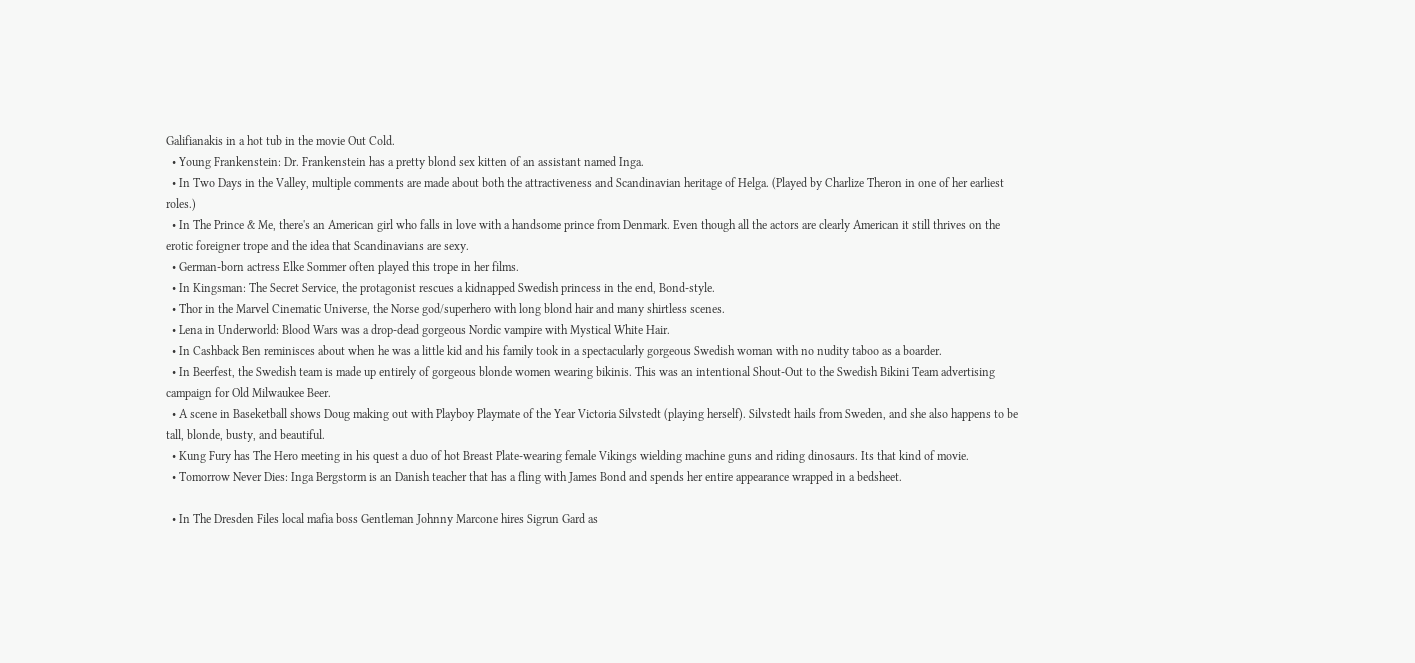Galifianakis in a hot tub in the movie Out Cold.
  • Young Frankenstein: Dr. Frankenstein has a pretty blond sex kitten of an assistant named Inga.
  • In Two Days in the Valley, multiple comments are made about both the attractiveness and Scandinavian heritage of Helga. (Played by Charlize Theron in one of her earliest roles.)
  • In The Prince & Me, there's an American girl who falls in love with a handsome prince from Denmark. Even though all the actors are clearly American it still thrives on the erotic foreigner trope and the idea that Scandinavians are sexy.
  • German-born actress Elke Sommer often played this trope in her films.
  • In Kingsman: The Secret Service, the protagonist rescues a kidnapped Swedish princess in the end, Bond-style.
  • Thor in the Marvel Cinematic Universe, the Norse god/superhero with long blond hair and many shirtless scenes.
  • Lena in Underworld: Blood Wars was a drop-dead gorgeous Nordic vampire with Mystical White Hair.
  • In Cashback Ben reminisces about when he was a little kid and his family took in a spectacularly gorgeous Swedish woman with no nudity taboo as a boarder.
  • In Beerfest, the Swedish team is made up entirely of gorgeous blonde women wearing bikinis. This was an intentional Shout-Out to the Swedish Bikini Team advertising campaign for Old Milwaukee Beer.
  • A scene in Baseketball shows Doug making out with Playboy Playmate of the Year Victoria Silvstedt (playing herself). Silvstedt hails from Sweden, and she also happens to be tall, blonde, busty, and beautiful.
  • Kung Fury has The Hero meeting in his quest a duo of hot Breast Plate-wearing female Vikings wielding machine guns and riding dinosaurs. Its that kind of movie.
  • Tomorrow Never Dies: Inga Bergstorm is an Danish teacher that has a fling with James Bond and spends her entire appearance wrapped in a bedsheet.

  • In The Dresden Files local mafia boss Gentleman Johnny Marcone hires Sigrun Gard as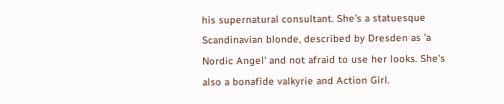his supernatural consultant. She's a statuesque Scandinavian blonde, described by Dresden as 'a Nordic Angel' and not afraid to use her looks. She's also a bonafide valkyrie and Action Girl.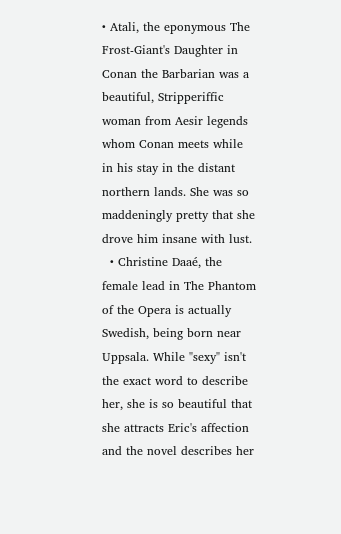• Atali, the eponymous The Frost-Giant's Daughter in Conan the Barbarian was a beautiful, Stripperiffic woman from Aesir legends whom Conan meets while in his stay in the distant northern lands. She was so maddeningly pretty that she drove him insane with lust.
  • Christine Daaé, the female lead in The Phantom of the Opera is actually Swedish, being born near Uppsala. While "sexy" isn't the exact word to describe her, she is so beautiful that she attracts Eric's affection and the novel describes her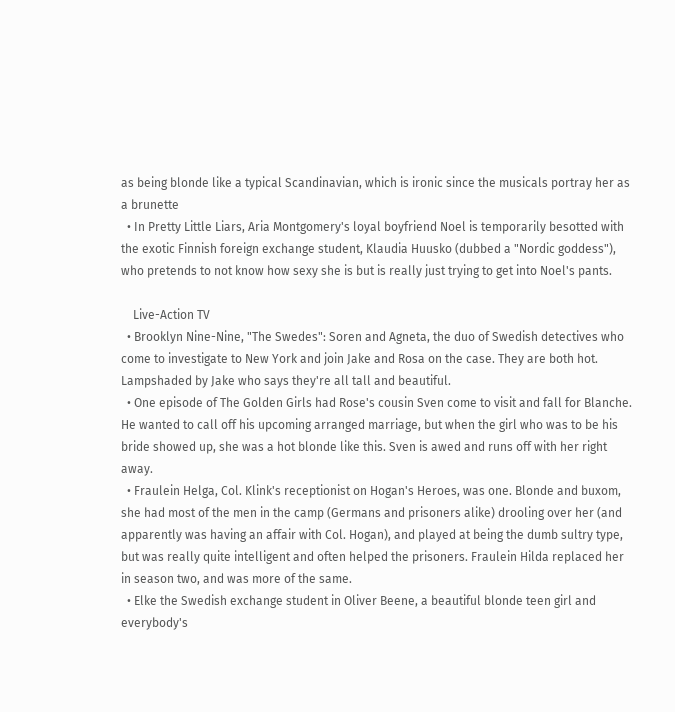as being blonde like a typical Scandinavian, which is ironic since the musicals portray her as a brunette
  • In Pretty Little Liars, Aria Montgomery's loyal boyfriend Noel is temporarily besotted with the exotic Finnish foreign exchange student, Klaudia Huusko (dubbed a "Nordic goddess"), who pretends to not know how sexy she is but is really just trying to get into Noel's pants.

    Live-Action TV
  • Brooklyn Nine-Nine, "The Swedes": Soren and Agneta, the duo of Swedish detectives who come to investigate to New York and join Jake and Rosa on the case. They are both hot. Lampshaded by Jake who says they're all tall and beautiful.
  • One episode of The Golden Girls had Rose's cousin Sven come to visit and fall for Blanche. He wanted to call off his upcoming arranged marriage, but when the girl who was to be his bride showed up, she was a hot blonde like this. Sven is awed and runs off with her right away.
  • Fraulein Helga, Col. Klink's receptionist on Hogan's Heroes, was one. Blonde and buxom, she had most of the men in the camp (Germans and prisoners alike) drooling over her (and apparently was having an affair with Col. Hogan), and played at being the dumb sultry type, but was really quite intelligent and often helped the prisoners. Fraulein Hilda replaced her in season two, and was more of the same.
  • Elke the Swedish exchange student in Oliver Beene, a beautiful blonde teen girl and everybody's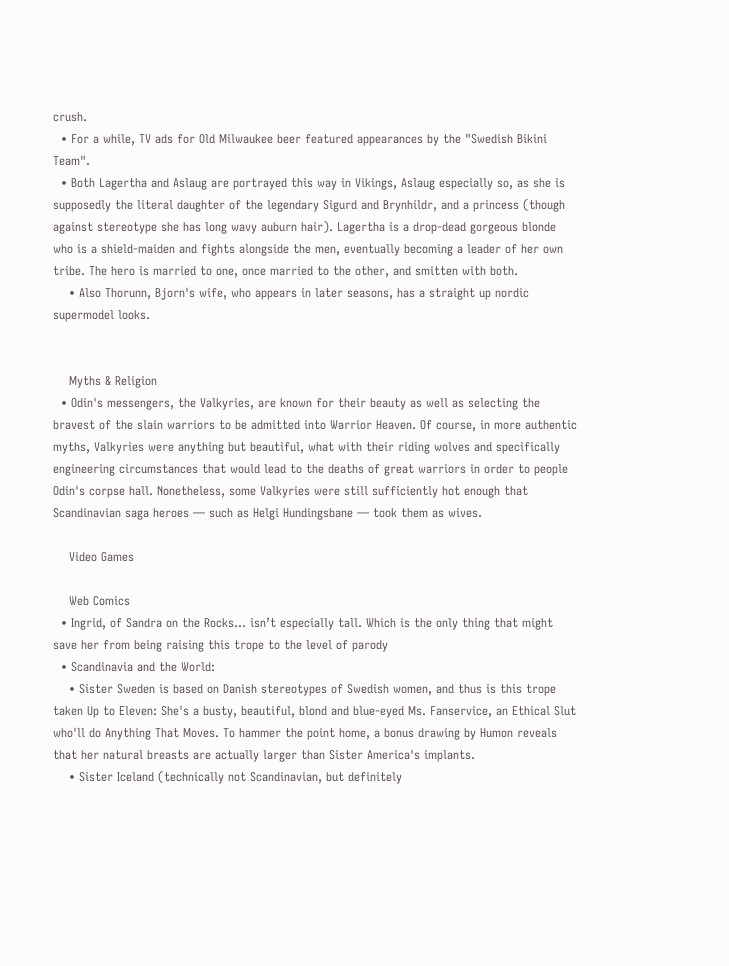crush.
  • For a while, TV ads for Old Milwaukee beer featured appearances by the "Swedish Bikini Team".
  • Both Lagertha and Aslaug are portrayed this way in Vikings, Aslaug especially so, as she is supposedly the literal daughter of the legendary Sigurd and Brynhildr, and a princess (though against stereotype she has long wavy auburn hair). Lagertha is a drop-dead gorgeous blonde who is a shield-maiden and fights alongside the men, eventually becoming a leader of her own tribe. The hero is married to one, once married to the other, and smitten with both.
    • Also Thorunn, Bjorn's wife, who appears in later seasons, has a straight up nordic supermodel looks.


    Myths & Religion
  • Odin's messengers, the Valkyries, are known for their beauty as well as selecting the bravest of the slain warriors to be admitted into Warrior Heaven. Of course, in more authentic myths, Valkyries were anything but beautiful, what with their riding wolves and specifically engineering circumstances that would lead to the deaths of great warriors in order to people Odin's corpse hall. Nonetheless, some Valkyries were still sufficiently hot enough that Scandinavian saga heroes — such as Helgi Hundingsbane — took them as wives.

    Video Games

    Web Comics
  • Ingrid, of Sandra on the Rocks... isn’t especially tall. Which is the only thing that might save her from being raising this trope to the level of parody
  • Scandinavia and the World:
    • Sister Sweden is based on Danish stereotypes of Swedish women, and thus is this trope taken Up to Eleven: She's a busty, beautiful, blond and blue-eyed Ms. Fanservice, an Ethical Slut who'll do Anything That Moves. To hammer the point home, a bonus drawing by Humon reveals that her natural breasts are actually larger than Sister America's implants.
    • Sister Iceland (technically not Scandinavian, but definitely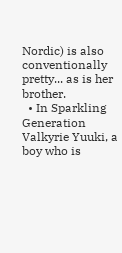Nordic) is also conventionally pretty... as is her brother.
  • In Sparkling Generation Valkyrie Yuuki, a boy who is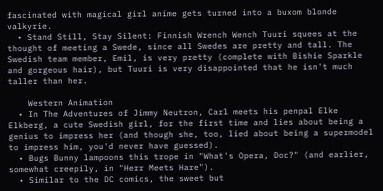fascinated with magical girl anime gets turned into a buxom blonde valkyrie.
  • Stand Still, Stay Silent: Finnish Wrench Wench Tuuri squees at the thought of meeting a Swede, since all Swedes are pretty and tall. The Swedish team member, Emil, is very pretty (complete with Bishie Sparkle and gorgeous hair), but Tuuri is very disappointed that he isn't much taller than her.

    Western Animation
  • In The Adventures of Jimmy Neutron, Carl meets his penpal Elke Elkberg, a cute Swedish girl, for the first time and lies about being a genius to impress her (and though she, too, lied about being a supermodel to impress him, you'd never have guessed).
  • Bugs Bunny lampoons this trope in "What's Opera, Doc?" (and earlier, somewhat creepily, in "Herr Meets Hare").
  • Similar to the DC comics, the sweet but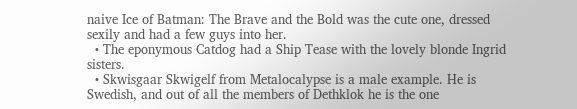naive Ice of Batman: The Brave and the Bold was the cute one, dressed sexily and had a few guys into her.
  • The eponymous Catdog had a Ship Tease with the lovely blonde Ingrid sisters.
  • Skwisgaar Skwigelf from Metalocalypse is a male example. He is Swedish, and out of all the members of Dethklok he is the one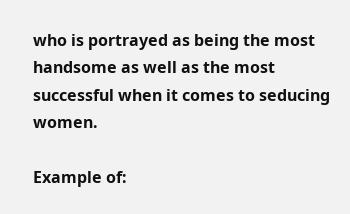who is portrayed as being the most handsome as well as the most successful when it comes to seducing women.

Example of: